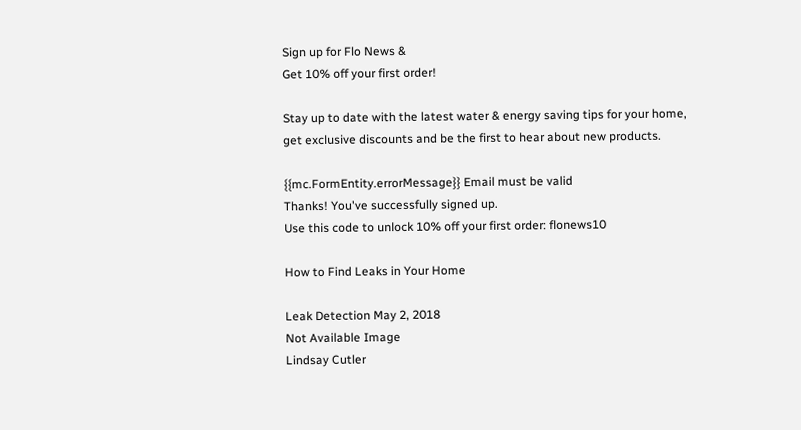Sign up for Flo News &
Get 10% off your first order!

Stay up to date with the latest water & energy saving tips for your home,
get exclusive discounts and be the first to hear about new products.

{{mc.FormEntity.errorMessage}} Email must be valid
Thanks! You've successfully signed up.
Use this code to unlock 10% off your first order: flonews10

How to Find Leaks in Your Home

Leak Detection May 2, 2018
Not Available Image
Lindsay Cutler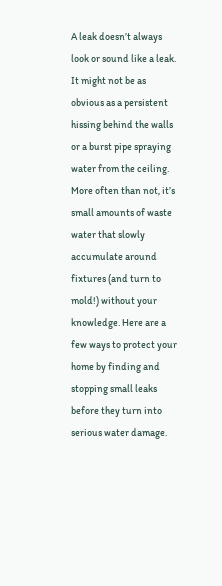A leak doesn’t always look or sound like a leak. It might not be as obvious as a persistent hissing behind the walls or a burst pipe spraying water from the ceiling. More often than not, it’s small amounts of waste water that slowly accumulate around fixtures (and turn to mold!) without your knowledge. Here are a few ways to protect your home by finding and stopping small leaks before they turn into serious water damage.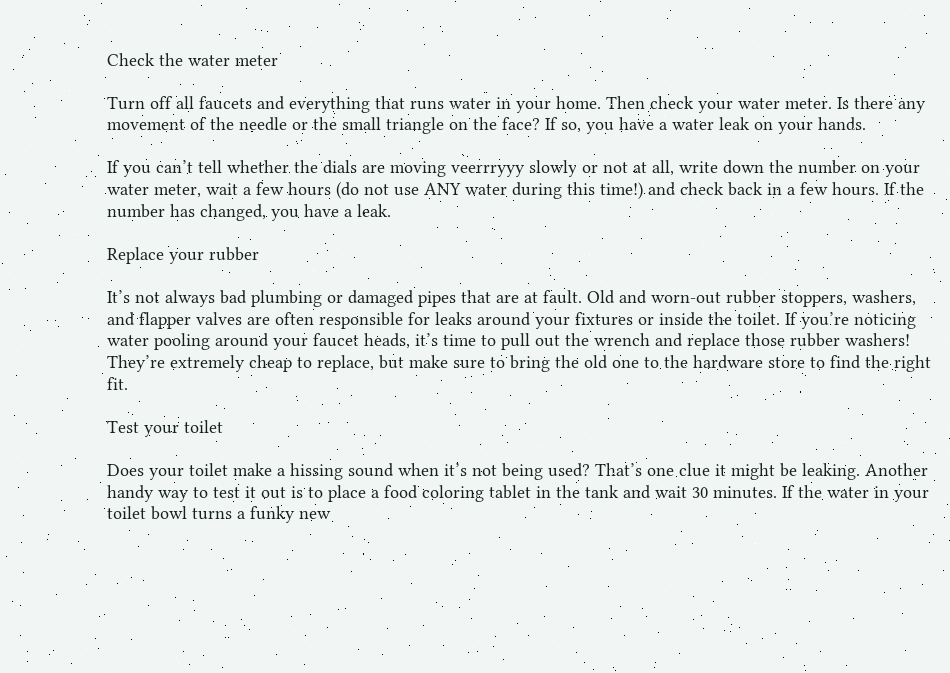Check the water meter

Turn off all faucets and everything that runs water in your home. Then check your water meter. Is there any movement of the needle or the small triangle on the face? If so, you have a water leak on your hands.

If you can’t tell whether the dials are moving veerrryyy slowly or not at all, write down the number on your water meter, wait a few hours (do not use ANY water during this time!) and check back in a few hours. If the number has changed, you have a leak.

Replace your rubber

It’s not always bad plumbing or damaged pipes that are at fault. Old and worn-out rubber stoppers, washers, and flapper valves are often responsible for leaks around your fixtures or inside the toilet. If you’re noticing water pooling around your faucet heads, it’s time to pull out the wrench and replace those rubber washers! They’re extremely cheap to replace, but make sure to bring the old one to the hardware store to find the right fit.

Test your toilet

Does your toilet make a hissing sound when it’s not being used? That’s one clue it might be leaking. Another handy way to test it out is to place a food coloring tablet in the tank and wait 30 minutes. If the water in your toilet bowl turns a funky new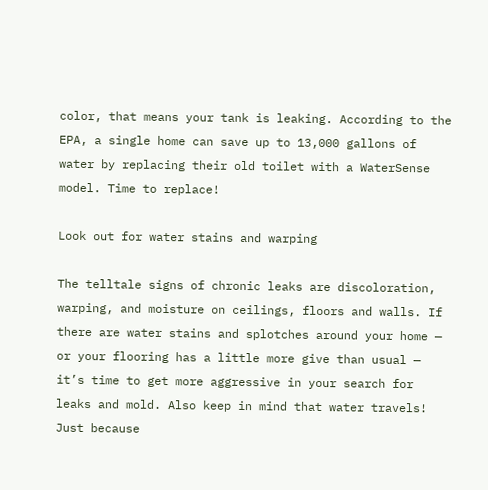color, that means your tank is leaking. According to the EPA, a single home can save up to 13,000 gallons of water by replacing their old toilet with a WaterSense model. Time to replace!

Look out for water stains and warping

The telltale signs of chronic leaks are discoloration, warping, and moisture on ceilings, floors and walls. If there are water stains and splotches around your home — or your flooring has a little more give than usual — it’s time to get more aggressive in your search for leaks and mold. Also keep in mind that water travels! Just because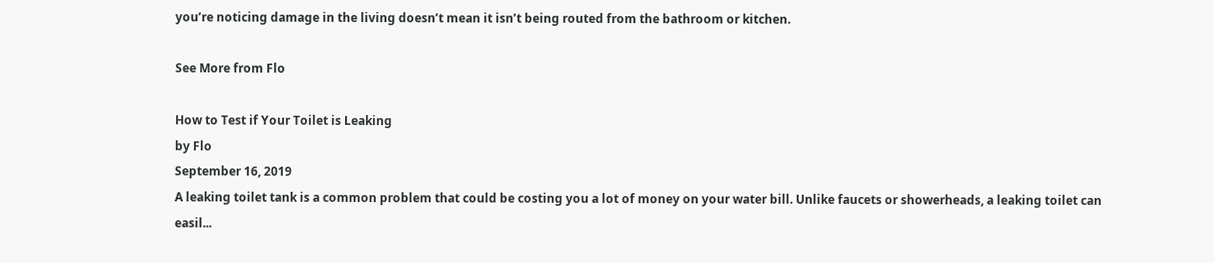you’re noticing damage in the living doesn’t mean it isn’t being routed from the bathroom or kitchen.

See More from Flo

How to Test if Your Toilet is Leaking
by Flo
September 16, 2019
A leaking toilet tank is a common problem that could be costing you a lot of money on your water bill. Unlike faucets or showerheads, a leaking toilet can easil...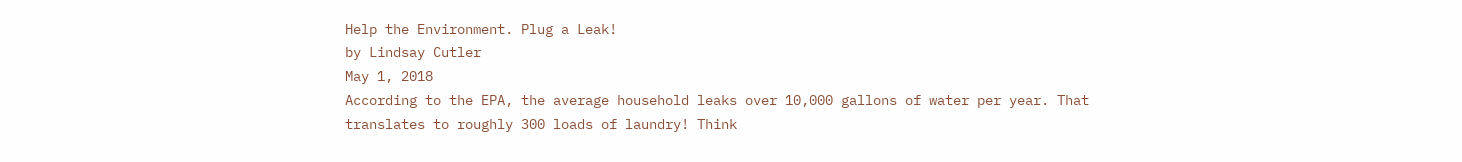Help the Environment. Plug a Leak!
by Lindsay Cutler
May 1, 2018
According to the EPA, the average household leaks over 10,000 gallons of water per year. That translates to roughly 300 loads of laundry! Think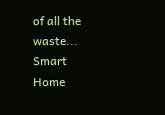of all the waste...
Smart Home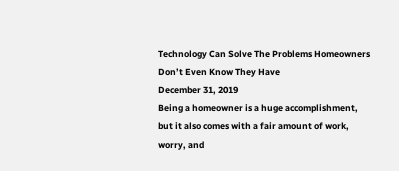Technology Can Solve The Problems Homeowners Don’t Even Know They Have
December 31, 2019
Being a homeowner is a huge accomplishment, but it also comes with a fair amount of work, worry, and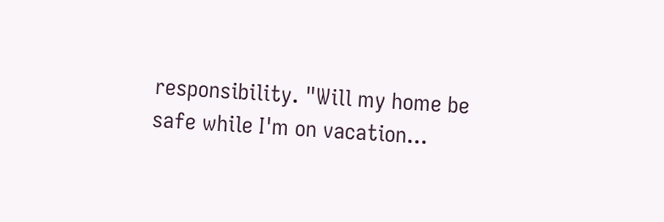responsibility. "Will my home be safe while I'm on vacation...